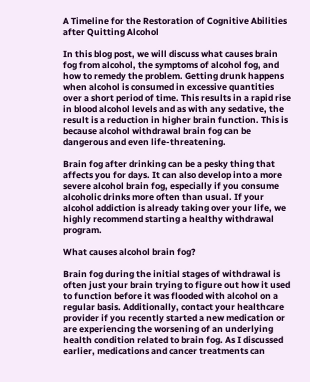A Timeline for the Restoration of Cognitive Abilities after Quitting Alcohol

In this blog post, we will discuss what causes brain fog from alcohol, the symptoms of alcohol fog, and how to remedy the problem. Getting drunk happens when alcohol is consumed in excessive quantities over a short period of time. This results in a rapid rise in blood alcohol levels and as with any sedative, the result is a reduction in higher brain function. This is because alcohol withdrawal brain fog can be dangerous and even life-threatening.

Brain fog after drinking can be a pesky thing that affects you for days. It can also develop into a more severe alcohol brain fog, especially if you consume alcoholic drinks more often than usual. If your alcohol addiction is already taking over your life, we highly recommend starting a healthy withdrawal program.

What causes alcohol brain fog?

Brain fog during the initial stages of withdrawal is often just your brain trying to figure out how it used to function before it was flooded with alcohol on a regular basis. Additionally, contact your healthcare provider if you recently started a new medication or are experiencing the worsening of an underlying health condition related to brain fog. As I discussed earlier, medications and cancer treatments can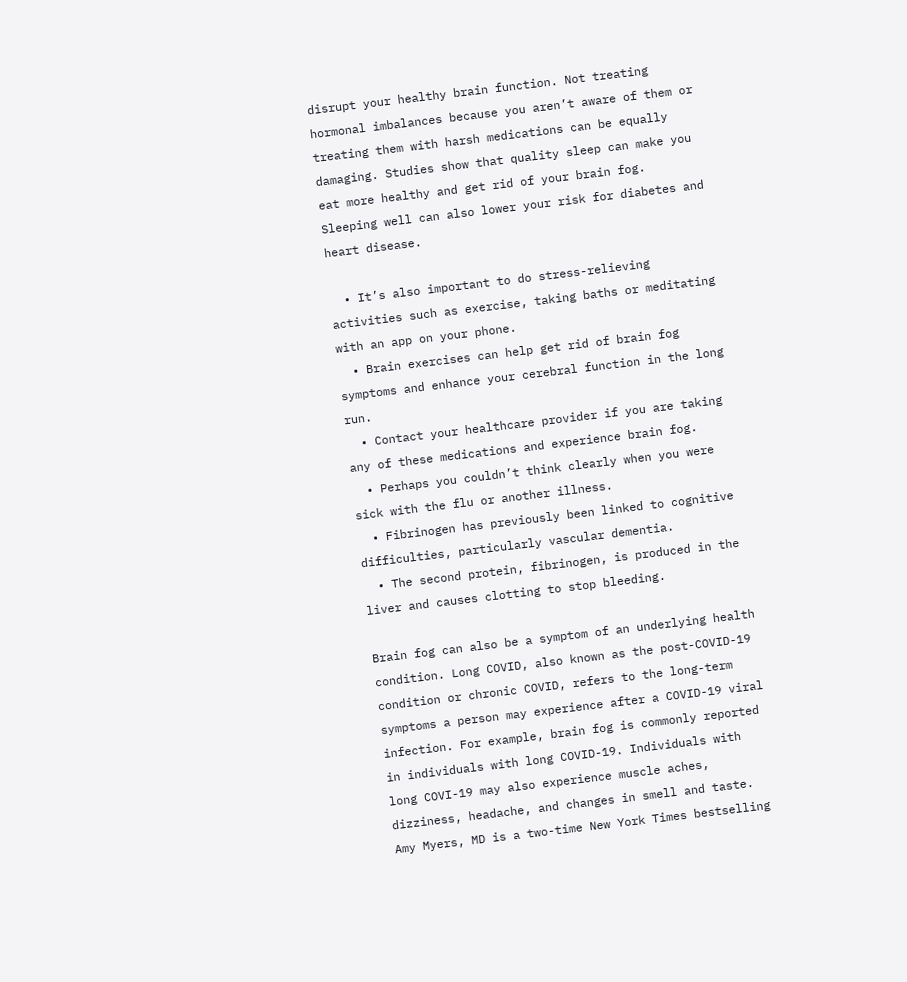disrupt your healthy brain function. Not treating hormonal imbalances because you aren’t aware of them or treating them with harsh medications can be equally damaging. Studies show that quality sleep can make you eat more healthy and get rid of your brain fog. Sleeping well can also lower your risk for diabetes and heart disease.

  • It’s also important to do stress-relieving activities such as exercise, taking baths or meditating with an app on your phone.
  • Brain exercises can help get rid of brain fog symptoms and enhance your cerebral function in the long run.
  • Contact your healthcare provider if you are taking any of these medications and experience brain fog.
  • Perhaps you couldn’t think clearly when you were sick with the flu or another illness.
  • Fibrinogen has previously been linked to cognitive difficulties, particularly vascular dementia.
  • The second protein, fibrinogen, is produced in the liver and causes clotting to stop bleeding.

Brain fog can also be a symptom of an underlying health condition. Long COVID, also known as the post-COVID-19 condition or chronic COVID, refers to the long-term symptoms a person may experience after a COVID-19 viral infection. For example, brain fog is commonly reported in individuals with long COVID-19. Individuals with long COVI-19 may also experience muscle aches, dizziness, headache, and changes in smell and taste. Amy Myers, MD is a two-time New York Times bestselling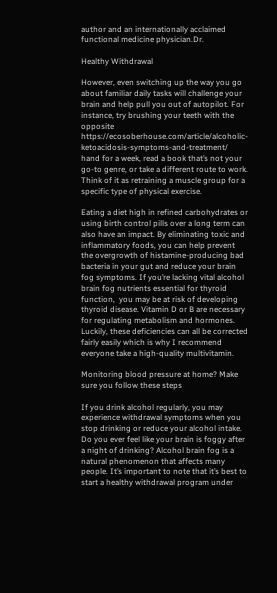author and an internationally acclaimed functional medicine physician.Dr.

Healthy Withdrawal

However, even switching up the way you go about familiar daily tasks will challenge your brain and help pull you out of autopilot. For instance, try brushing your teeth with the opposite https://ecosoberhouse.com/article/alcoholic-ketoacidosis-symptoms-and-treatment/ hand for a week, read a book that’s not your go-to genre, or take a different route to work. Think of it as retraining a muscle group for a specific type of physical exercise.

Eating a diet high in refined carbohydrates or using birth control pills over a long term can also have an impact. By eliminating toxic and inflammatory foods, you can help prevent the overgrowth of histamine-producing bad bacteria in your gut and reduce your brain fog symptoms. If you’re lacking vital alcohol brain fog nutrients essential for thyroid function,  you may be at risk of developing thyroid disease. Vitamin D or B are necessary for regulating metabolism and hormones. Luckily, these deficiencies can all be corrected fairly easily which is why I recommend everyone take a high-quality multivitamin.

Monitoring blood pressure at home? Make sure you follow these steps

If you drink alcohol regularly, you may experience withdrawal symptoms when you stop drinking or reduce your alcohol intake. Do you ever feel like your brain is foggy after a night of drinking? Alcohol brain fog is a natural phenomenon that affects many people. It’s important to note that it’s best to start a healthy withdrawal program under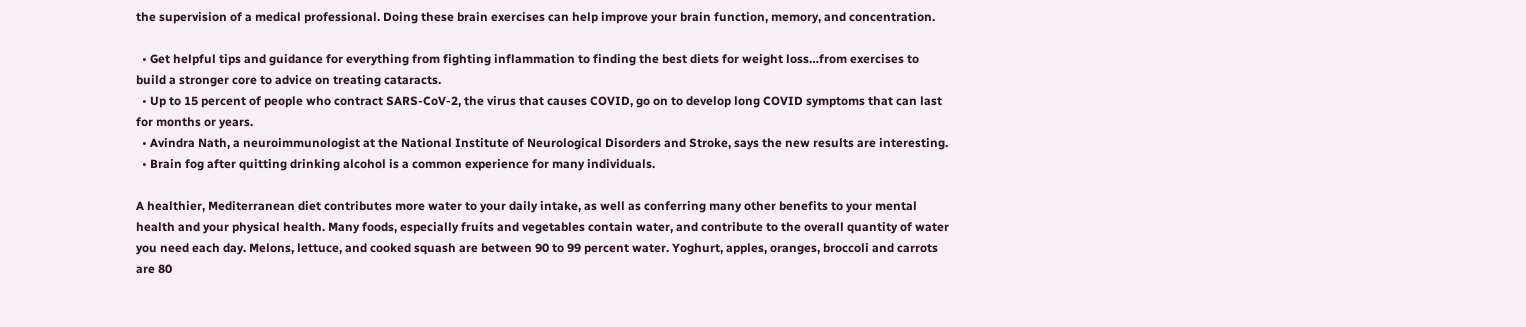the supervision of a medical professional. Doing these brain exercises can help improve your brain function, memory, and concentration.

  • Get helpful tips and guidance for everything from fighting inflammation to finding the best diets for weight loss…from exercises to build a stronger core to advice on treating cataracts.
  • Up to 15 percent of people who contract SARS-CoV-2, the virus that causes COVID, go on to develop long COVID symptoms that can last for months or years.
  • Avindra Nath, a neuroimmunologist at the National Institute of Neurological Disorders and Stroke, says the new results are interesting.
  • Brain fog after quitting drinking alcohol is a common experience for many individuals.

A healthier, Mediterranean diet contributes more water to your daily intake, as well as conferring many other benefits to your mental health and your physical health. Many foods, especially fruits and vegetables contain water, and contribute to the overall quantity of water you need each day. Melons, lettuce, and cooked squash are between 90 to 99 percent water. Yoghurt, apples, oranges, broccoli and carrots are 80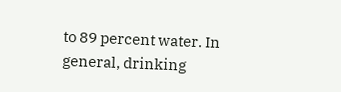to 89 percent water. In general, drinking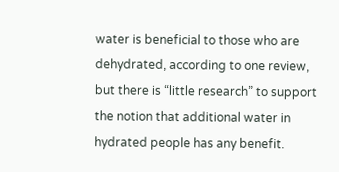water is beneficial to those who are dehydrated, according to one review, but there is “little research” to support the notion that additional water in hydrated people has any benefit.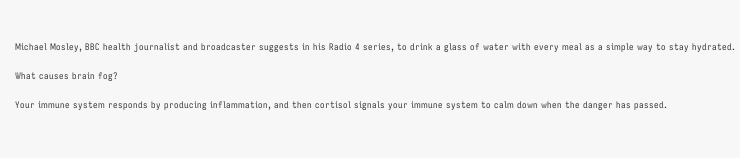Michael Mosley, BBC health journalist and broadcaster suggests in his Radio 4 series, to drink a glass of water with every meal as a simple way to stay hydrated.

What causes brain fog?

Your immune system responds by producing inflammation, and then cortisol signals your immune system to calm down when the danger has passed.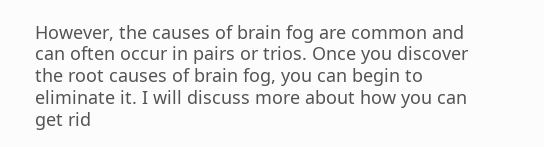However, the causes of brain fog are common and can often occur in pairs or trios. Once you discover the root causes of brain fog, you can begin to eliminate it. I will discuss more about how you can get rid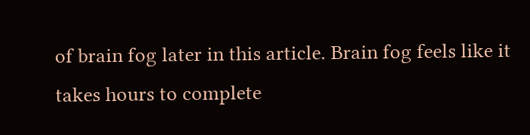of brain fog later in this article. Brain fog feels like it takes hours to complete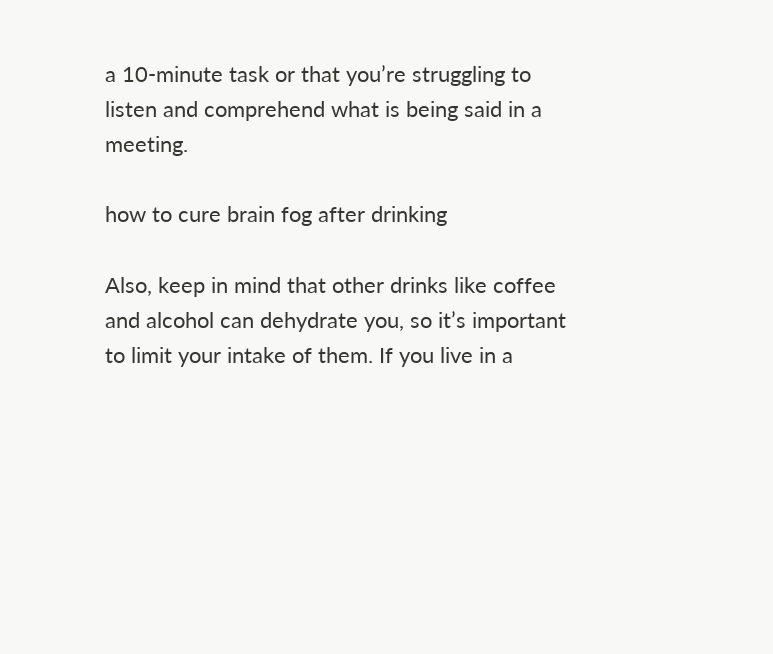a 10-minute task or that you’re struggling to listen and comprehend what is being said in a meeting.

how to cure brain fog after drinking

Also, keep in mind that other drinks like coffee and alcohol can dehydrate you, so it’s important to limit your intake of them. If you live in a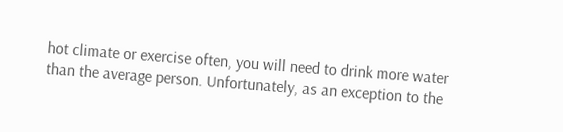hot climate or exercise often, you will need to drink more water than the average person. Unfortunately, as an exception to the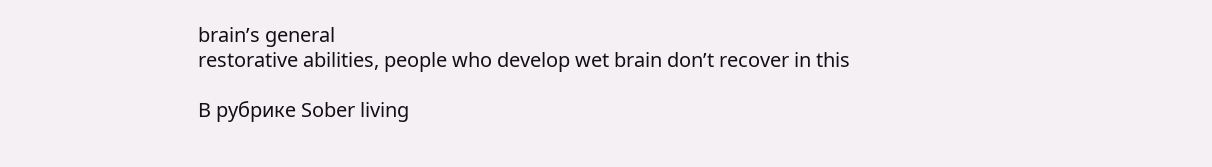brain’s general
restorative abilities, people who develop wet brain don’t recover in this

В рубрике Sober living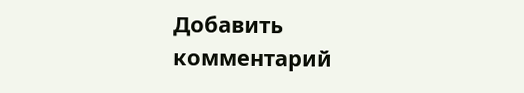Добавить комментарий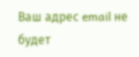Ваш адрес email не будет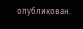опубликован.